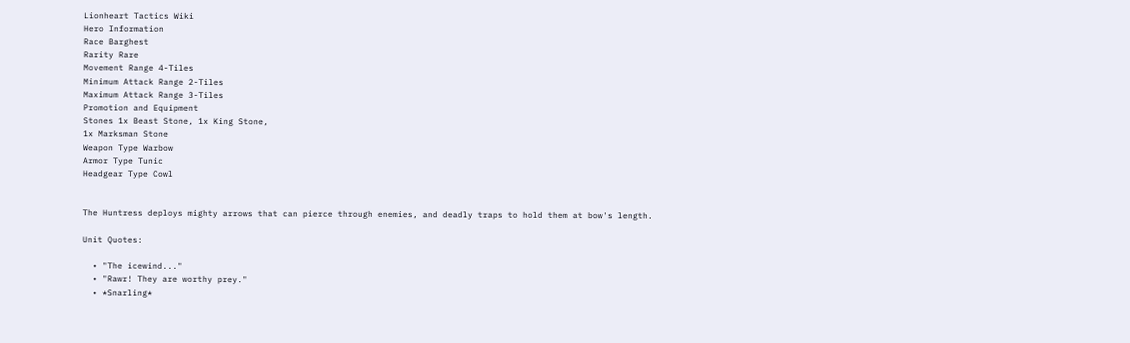Lionheart Tactics Wiki
Hero Information
Race Barghest
Rarity Rare
Movement Range 4-Tiles
Minimum Attack Range 2-Tiles
Maximum Attack Range 3-Tiles
Promotion and Equipment
Stones 1x Beast Stone, 1x King Stone,
1x Marksman Stone
Weapon Type Warbow
Armor Type Tunic
Headgear Type Cowl


The Huntress deploys mighty arrows that can pierce through enemies, and deadly traps to hold them at bow's length.

Unit Quotes:

  • "The icewind..."
  • "Rawr! They are worthy prey."
  • *Snarling*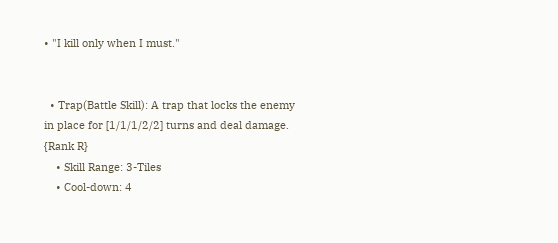• "I kill only when I must."


  • Trap(Battle Skill): A trap that locks the enemy in place for [1/1/1/2/2] turns and deal damage. {Rank R}
    • Skill Range: 3-Tiles
    • Cool-down: 4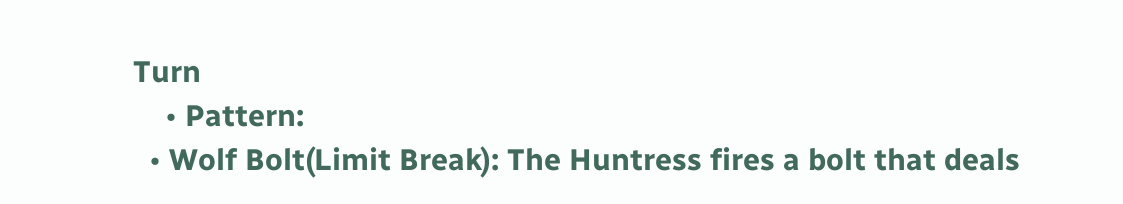Turn
    • Pattern:
  • Wolf Bolt(Limit Break): The Huntress fires a bolt that deals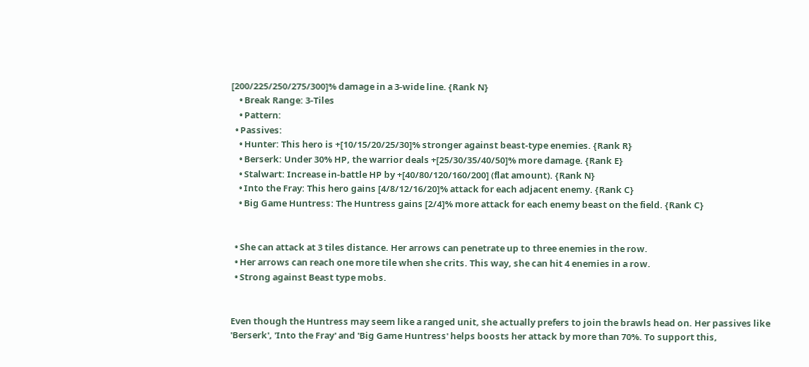[200/225/250/275/300]% damage in a 3-wide line. {Rank N}
    • Break Range: 3-Tiles
    • Pattern:
  • Passives:
    • Hunter: This hero is +[10/15/20/25/30]% stronger against beast-type enemies. {Rank R}
    • Berserk: Under 30% HP, the warrior deals +[25/30/35/40/50]% more damage. {Rank E}
    • Stalwart: Increase in-battle HP by +[40/80/120/160/200] (flat amount). {Rank N}
    • Into the Fray: This hero gains [4/8/12/16/20]% attack for each adjacent enemy. {Rank C}
    • Big Game Huntress: The Huntress gains [2/4]% more attack for each enemy beast on the field. {Rank C}


  • She can attack at 3 tiles distance. Her arrows can penetrate up to three enemies in the row.
  • Her arrows can reach one more tile when she crits. This way, she can hit 4 enemies in a row.
  • Strong against Beast type mobs.


Even though the Huntress may seem like a ranged unit, she actually prefers to join the brawls head on. Her passives like 'Berserk', 'Into the Fray' and 'Big Game Huntress' helps boosts her attack by more than 70%. To support this,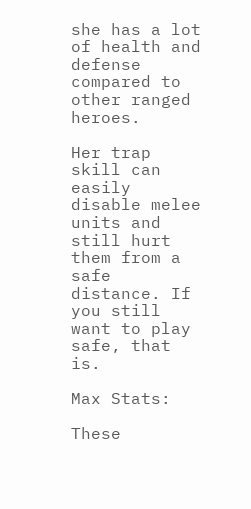she has a lot of health and defense compared to other ranged heroes.

Her trap skill can easily disable melee units and still hurt them from a safe distance. If you still want to play safe, that is.

Max Stats:

These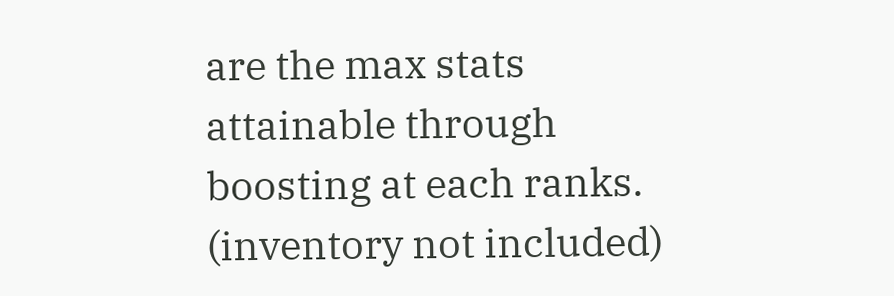are the max stats attainable through boosting at each ranks. (inventory not included)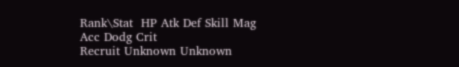Rank\Stat  HP Atk Def Skill Mag Acc Dodg Crit
Recruit Unknown Unknown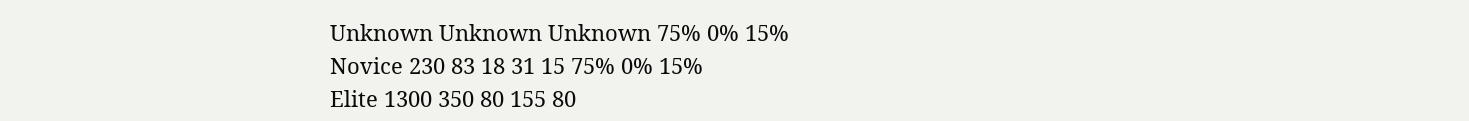Unknown Unknown Unknown 75% 0% 15%
Novice 230 83 18 31 15 75% 0% 15%
Elite 1300 350 80 155 80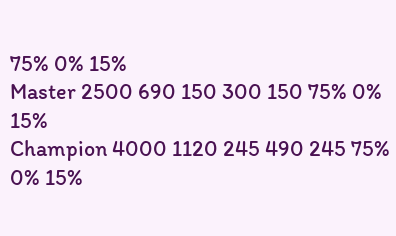75% 0% 15%
Master 2500 690 150 300 150 75% 0% 15%
Champion 4000 1120 245 490 245 75% 0% 15%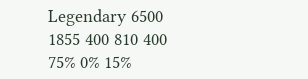Legendary 6500 1855 400 810 400 75% 0% 15%